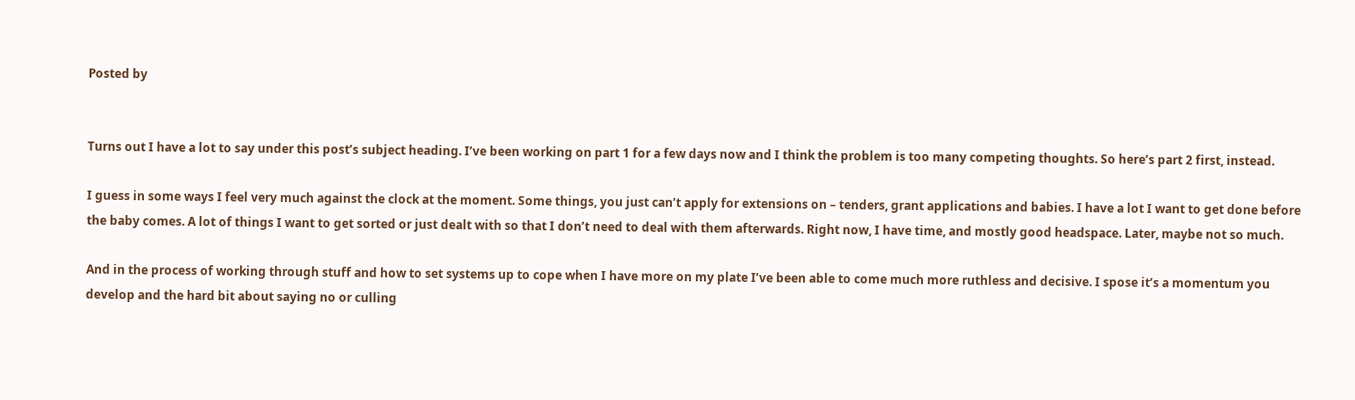Posted by


Turns out I have a lot to say under this post’s subject heading. I’ve been working on part 1 for a few days now and I think the problem is too many competing thoughts. So here’s part 2 first, instead.

I guess in some ways I feel very much against the clock at the moment. Some things, you just can’t apply for extensions on – tenders, grant applications and babies. I have a lot I want to get done before the baby comes. A lot of things I want to get sorted or just dealt with so that I don’t need to deal with them afterwards. Right now, I have time, and mostly good headspace. Later, maybe not so much.

And in the process of working through stuff and how to set systems up to cope when I have more on my plate I’ve been able to come much more ruthless and decisive. I spose it’s a momentum you develop and the hard bit about saying no or culling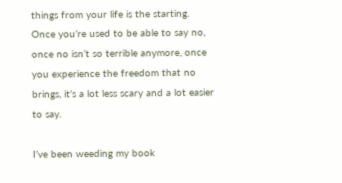things from your life is the starting. Once you’re used to be able to say no, once no isn’t so terrible anymore, once you experience the freedom that no brings, it’s a lot less scary and a lot easier to say.

I’ve been weeding my book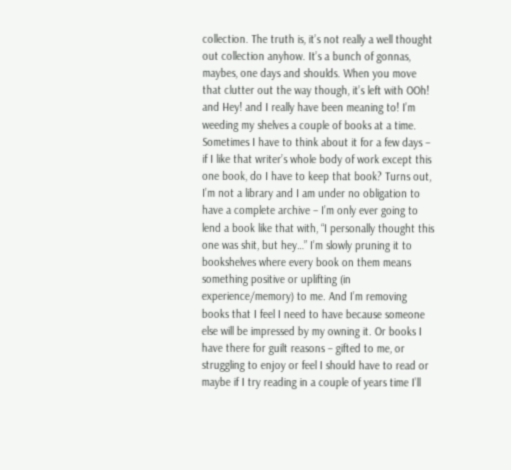collection. The truth is, it’s not really a well thought out collection anyhow. It’s a bunch of gonnas, maybes, one days and shoulds. When you move that clutter out the way though, it’s left with OOh! and Hey! and I really have been meaning to! I’m weeding my shelves a couple of books at a time. Sometimes I have to think about it for a few days – if I like that writer’s whole body of work except this one book, do I have to keep that book? Turns out, I’m not a library and I am under no obligation to have a complete archive – I’m only ever going to lend a book like that with, “I personally thought this one was shit, but hey…” I’m slowly pruning it to bookshelves where every book on them means something positive or uplifting (in experience/memory) to me. And I’m removing books that I feel I need to have because someone else will be impressed by my owning it. Or books I have there for guilt reasons – gifted to me, or struggling to enjoy or feel I should have to read or maybe if I try reading in a couple of years time I’ll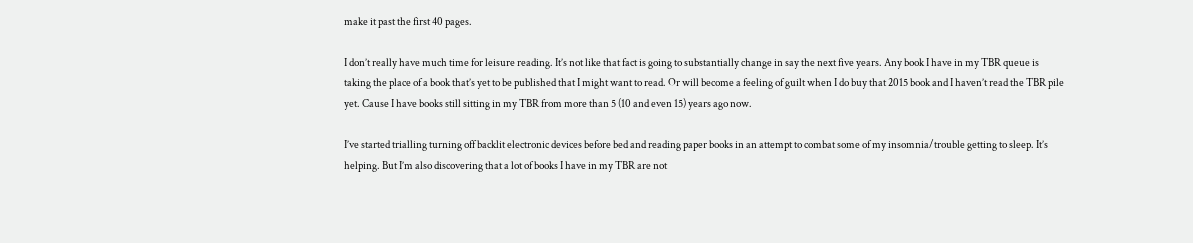make it past the first 40 pages.

I don’t really have much time for leisure reading. It’s not like that fact is going to substantially change in say the next five years. Any book I have in my TBR queue is taking the place of a book that’s yet to be published that I might want to read. Or will become a feeling of guilt when I do buy that 2015 book and I haven’t read the TBR pile yet. Cause I have books still sitting in my TBR from more than 5 (10 and even 15) years ago now.

I’ve started trialling turning off backlit electronic devices before bed and reading paper books in an attempt to combat some of my insomnia/trouble getting to sleep. It’s helping. But I’m also discovering that a lot of books I have in my TBR are not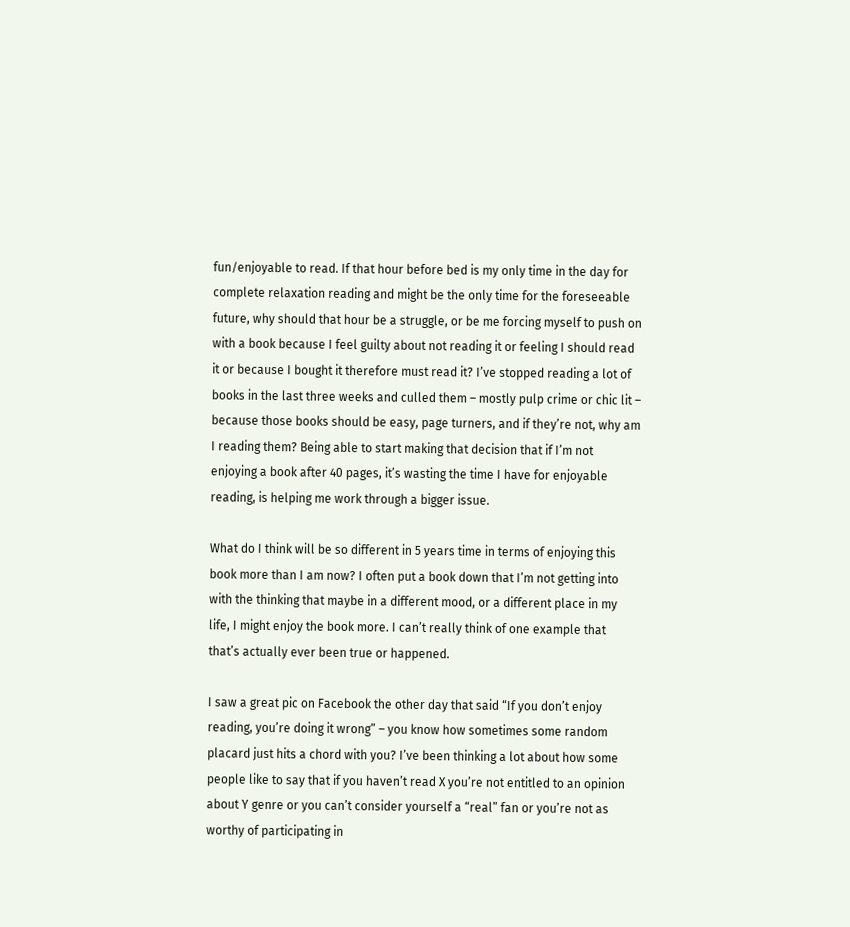fun/enjoyable to read. If that hour before bed is my only time in the day for complete relaxation reading and might be the only time for the foreseeable future, why should that hour be a struggle, or be me forcing myself to push on with a book because I feel guilty about not reading it or feeling I should read it or because I bought it therefore must read it? I’ve stopped reading a lot of books in the last three weeks and culled them – mostly pulp crime or chic lit – because those books should be easy, page turners, and if they’re not, why am I reading them? Being able to start making that decision that if I’m not enjoying a book after 40 pages, it’s wasting the time I have for enjoyable reading, is helping me work through a bigger issue.

What do I think will be so different in 5 years time in terms of enjoying this book more than I am now? I often put a book down that I’m not getting into with the thinking that maybe in a different mood, or a different place in my life, I might enjoy the book more. I can’t really think of one example that that’s actually ever been true or happened.

I saw a great pic on Facebook the other day that said “If you don’t enjoy reading, you’re doing it wrong” – you know how sometimes some random placard just hits a chord with you? I’ve been thinking a lot about how some people like to say that if you haven’t read X you’re not entitled to an opinion about Y genre or you can’t consider yourself a “real” fan or you’re not as worthy of participating in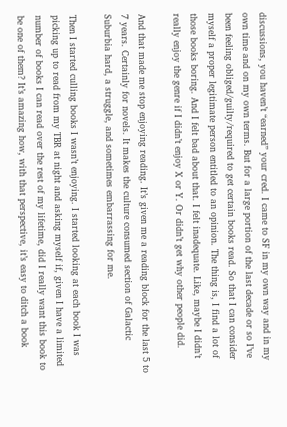discussions, you haven’t “earned” your cred. I came to SF in my own way and in my own time and on my own terms. But for a large portion of the last decade or so I’ve been feeling obliged/guilty/required to get certain books read. So that I can consider myself a proper legitimate person entitled to an opinion. The thing is, I find a lot of those books boring. And I felt bad about that. I felt inadequate. Like, maybe I didn’t really enjoy the genre if I didn’t enjoy X or Y. Or didn’t get why other people did.

And that made me stop enjoying reading. It’s given me a reading block for the last 5 to 7 years. Certainly for novels. It makes the culture consumed section of Galactic Suburbia hard, a struggle, and sometimes embarrassing for me.

Then I started culling books I wasn’t enjoying. I started looking at each book I was picking up to read from my TBR at night and asking myself if, given I have a limited number of books I can read over the rest of my lifetime, did I really want this book to be one of them? It’s amazing how, with that perspective, it’s easy to ditch a book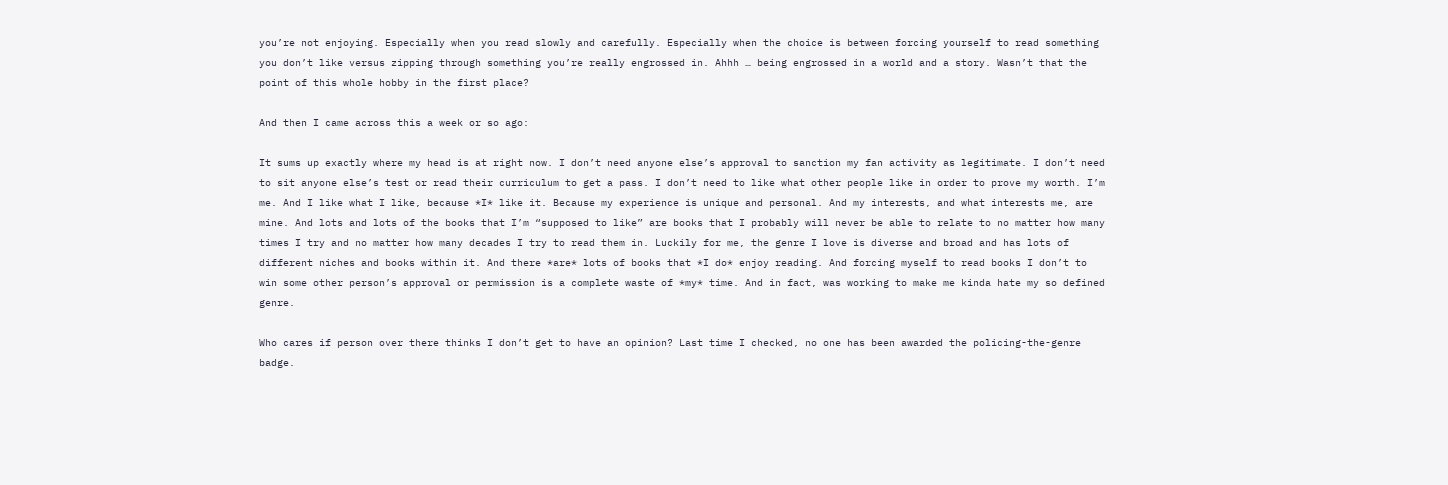you’re not enjoying. Especially when you read slowly and carefully. Especially when the choice is between forcing yourself to read something you don’t like versus zipping through something you’re really engrossed in. Ahhh … being engrossed in a world and a story. Wasn’t that the point of this whole hobby in the first place?

And then I came across this a week or so ago:

It sums up exactly where my head is at right now. I don’t need anyone else’s approval to sanction my fan activity as legitimate. I don’t need to sit anyone else’s test or read their curriculum to get a pass. I don’t need to like what other people like in order to prove my worth. I’m me. And I like what I like, because *I* like it. Because my experience is unique and personal. And my interests, and what interests me, are mine. And lots and lots of the books that I’m “supposed to like” are books that I probably will never be able to relate to no matter how many times I try and no matter how many decades I try to read them in. Luckily for me, the genre I love is diverse and broad and has lots of different niches and books within it. And there *are* lots of books that *I do* enjoy reading. And forcing myself to read books I don’t to win some other person’s approval or permission is a complete waste of *my* time. And in fact, was working to make me kinda hate my so defined genre.

Who cares if person over there thinks I don’t get to have an opinion? Last time I checked, no one has been awarded the policing-the-genre badge.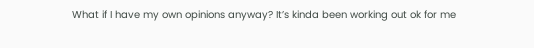What if I have my own opinions anyway? It’s kinda been working out ok for me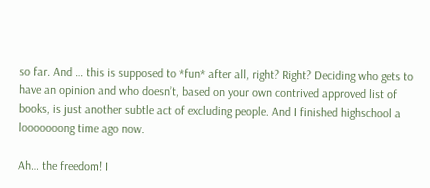so far. And … this is supposed to *fun* after all, right? Right? Deciding who gets to have an opinion and who doesn’t, based on your own contrived approved list of books, is just another subtle act of excluding people. And I finished highschool a looooooong time ago now.

Ah… the freedom! I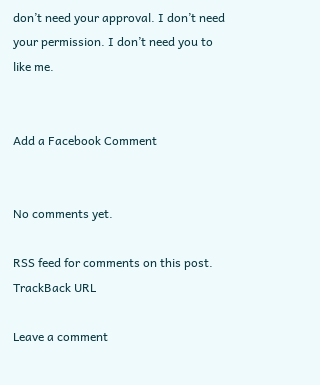don’t need your approval. I don’t need your permission. I don’t need you to like me.


Add a Facebook Comment


No comments yet.

RSS feed for comments on this post. TrackBack URL

Leave a comment